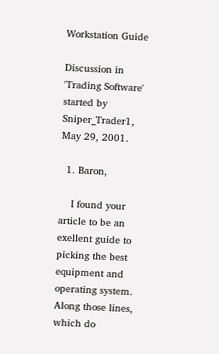Workstation Guide

Discussion in 'Trading Software' started by Sniper_Trader1, May 29, 2001.

  1. Baron,

    I found your article to be an exellent guide to picking the best equipment and operating system. Along those lines, which do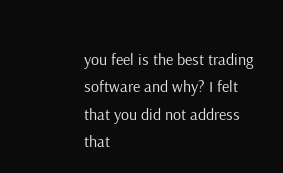you feel is the best trading software and why? I felt that you did not address that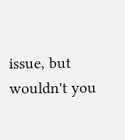issue, but wouldn't you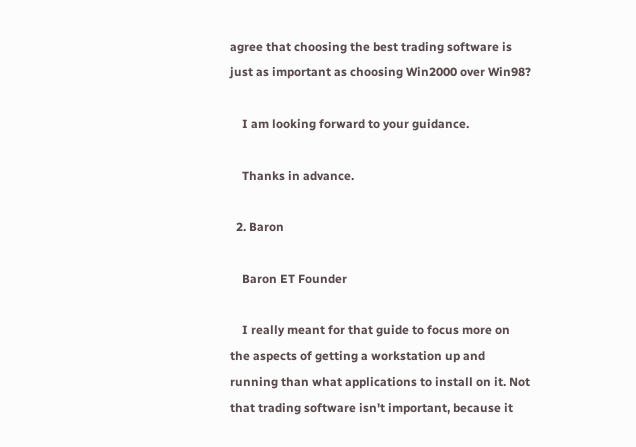agree that choosing the best trading software is just as important as choosing Win2000 over Win98?

    I am looking forward to your guidance.

    Thanks in advance.

  2. Baron

    Baron ET Founder

    I really meant for that guide to focus more on the aspects of getting a workstation up and running than what applications to install on it. Not that trading software isn't important, because it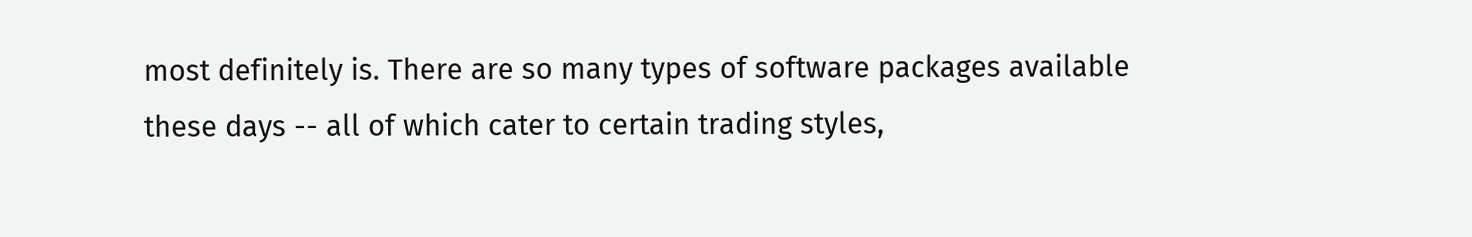most definitely is. There are so many types of software packages available these days -- all of which cater to certain trading styles,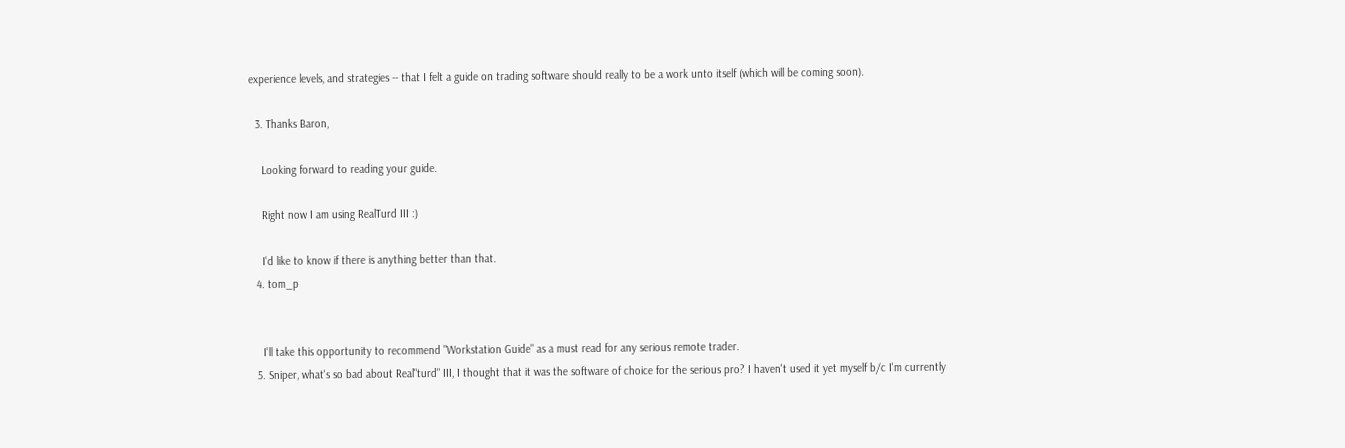experience levels, and strategies -- that I felt a guide on trading software should really to be a work unto itself (which will be coming soon).

  3. Thanks Baron,

    Looking forward to reading your guide.

    Right now I am using RealTurd III :)

    I'd like to know if there is anything better than that.
  4. tom_p


    I'll take this opportunity to recommend "Workstation Guide" as a must read for any serious remote trader.
  5. Sniper, what's so bad about Real"turd" III, I thought that it was the software of choice for the serious pro? I haven't used it yet myself b/c I'm currently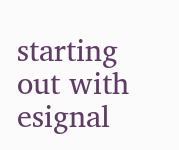starting out with esignal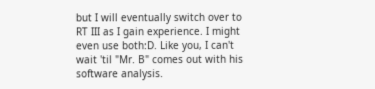but I will eventually switch over to RT III as I gain experience. I might even use both:D. Like you, I can't wait 'til "Mr. B" comes out with his software analysis.